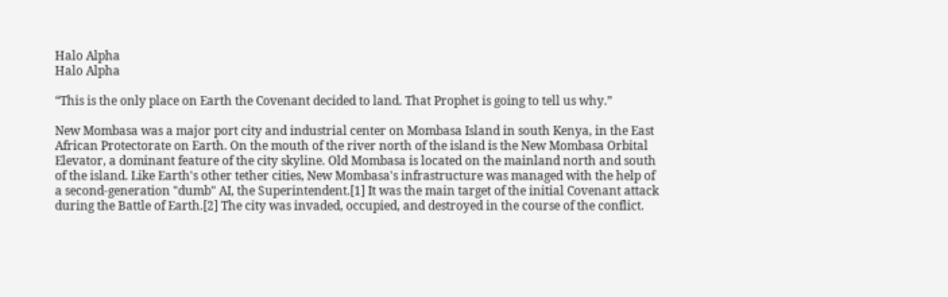Halo Alpha
Halo Alpha

“This is the only place on Earth the Covenant decided to land. That Prophet is going to tell us why.”

New Mombasa was a major port city and industrial center on Mombasa Island in south Kenya, in the East African Protectorate on Earth. On the mouth of the river north of the island is the New Mombasa Orbital Elevator, a dominant feature of the city skyline. Old Mombasa is located on the mainland north and south of the island. Like Earth's other tether cities, New Mombasa's infrastructure was managed with the help of a second-generation "dumb" AI, the Superintendent.[1] It was the main target of the initial Covenant attack during the Battle of Earth.[2] The city was invaded, occupied, and destroyed in the course of the conflict.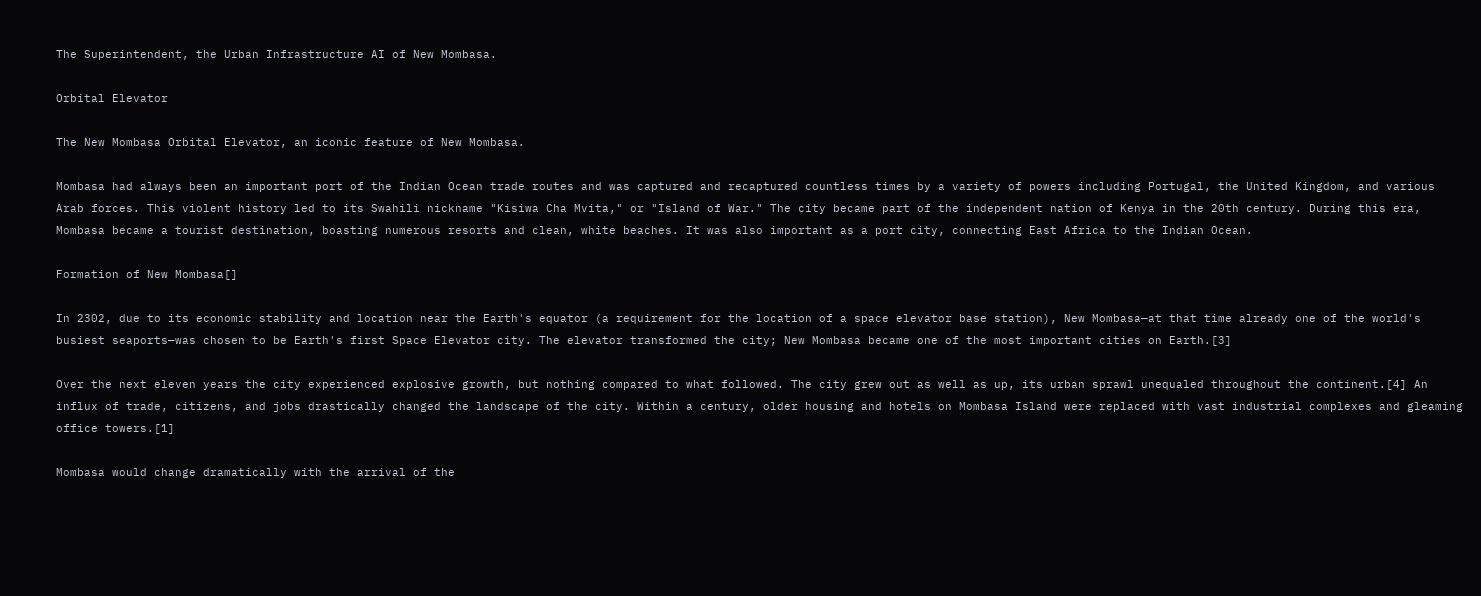The Superintendent, the Urban Infrastructure AI of New Mombasa.

Orbital Elevator

The New Mombasa Orbital Elevator, an iconic feature of New Mombasa.

Mombasa had always been an important port of the Indian Ocean trade routes and was captured and recaptured countless times by a variety of powers including Portugal, the United Kingdom, and various Arab forces. This violent history led to its Swahili nickname "Kisiwa Cha Mvita," or "Island of War." The city became part of the independent nation of Kenya in the 20th century. During this era, Mombasa became a tourist destination, boasting numerous resorts and clean, white beaches. It was also important as a port city, connecting East Africa to the Indian Ocean.

Formation of New Mombasa[]

In 2302, due to its economic stability and location near the Earth's equator (a requirement for the location of a space elevator base station), New Mombasa—at that time already one of the world's busiest seaports—was chosen to be Earth's first Space Elevator city. The elevator transformed the city; New Mombasa became one of the most important cities on Earth.[3]

Over the next eleven years the city experienced explosive growth, but nothing compared to what followed. The city grew out as well as up, its urban sprawl unequaled throughout the continent.[4] An influx of trade, citizens, and jobs drastically changed the landscape of the city. Within a century, older housing and hotels on Mombasa Island were replaced with vast industrial complexes and gleaming office towers.[1]

Mombasa would change dramatically with the arrival of the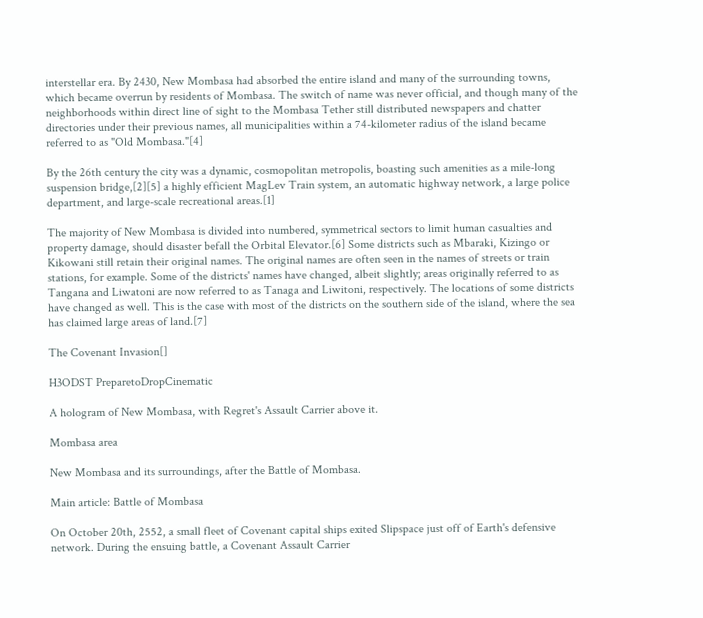interstellar era. By 2430, New Mombasa had absorbed the entire island and many of the surrounding towns, which became overrun by residents of Mombasa. The switch of name was never official, and though many of the neighborhoods within direct line of sight to the Mombasa Tether still distributed newspapers and chatter directories under their previous names, all municipalities within a 74-kilometer radius of the island became referred to as "Old Mombasa."[4]

By the 26th century the city was a dynamic, cosmopolitan metropolis, boasting such amenities as a mile-long suspension bridge,[2][5] a highly efficient MagLev Train system, an automatic highway network, a large police department, and large-scale recreational areas.[1]

The majority of New Mombasa is divided into numbered, symmetrical sectors to limit human casualties and property damage, should disaster befall the Orbital Elevator.[6] Some districts such as Mbaraki, Kizingo or Kikowani still retain their original names. The original names are often seen in the names of streets or train stations, for example. Some of the districts' names have changed, albeit slightly; areas originally referred to as Tangana and Liwatoni are now referred to as Tanaga and Liwitoni, respectively. The locations of some districts have changed as well. This is the case with most of the districts on the southern side of the island, where the sea has claimed large areas of land.[7]

The Covenant Invasion[]

H3ODST PreparetoDropCinematic

A hologram of New Mombasa, with Regret's Assault Carrier above it.

Mombasa area

New Mombasa and its surroundings, after the Battle of Mombasa.

Main article: Battle of Mombasa

On October 20th, 2552, a small fleet of Covenant capital ships exited Slipspace just off of Earth's defensive network. During the ensuing battle, a Covenant Assault Carrier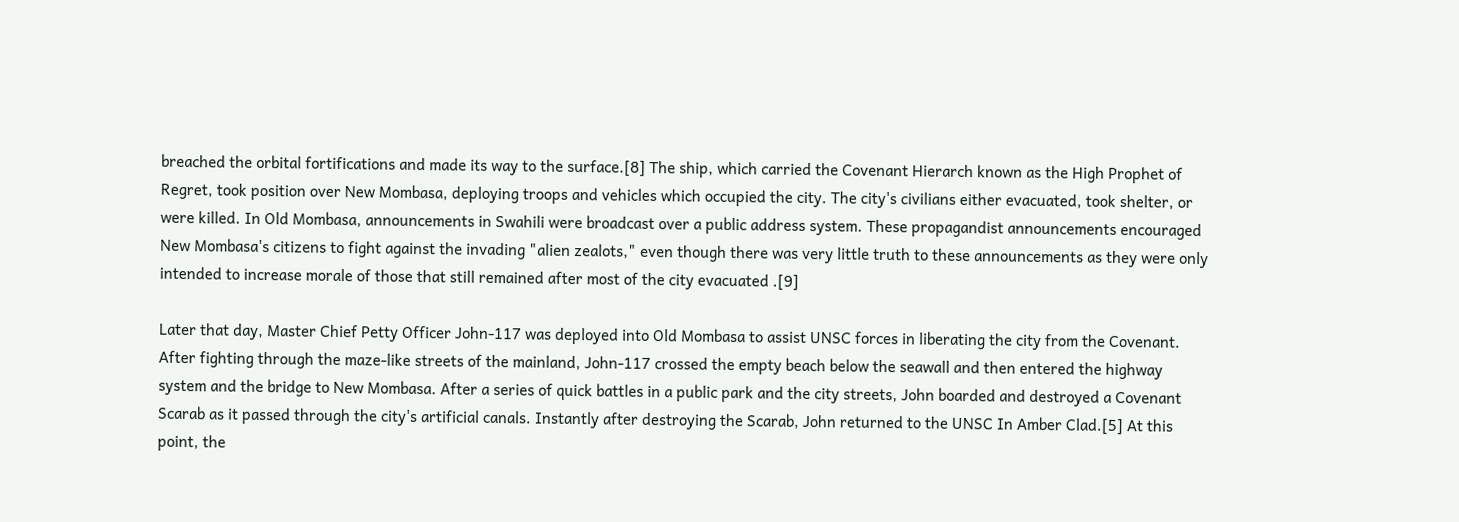breached the orbital fortifications and made its way to the surface.[8] The ship, which carried the Covenant Hierarch known as the High Prophet of Regret, took position over New Mombasa, deploying troops and vehicles which occupied the city. The city's civilians either evacuated, took shelter, or were killed. In Old Mombasa, announcements in Swahili were broadcast over a public address system. These propagandist announcements encouraged New Mombasa's citizens to fight against the invading "alien zealots," even though there was very little truth to these announcements as they were only intended to increase morale of those that still remained after most of the city evacuated .[9]

Later that day, Master Chief Petty Officer John-117 was deployed into Old Mombasa to assist UNSC forces in liberating the city from the Covenant. After fighting through the maze-like streets of the mainland, John-117 crossed the empty beach below the seawall and then entered the highway system and the bridge to New Mombasa. After a series of quick battles in a public park and the city streets, John boarded and destroyed a Covenant Scarab as it passed through the city's artificial canals. Instantly after destroying the Scarab, John returned to the UNSC In Amber Clad.[5] At this point, the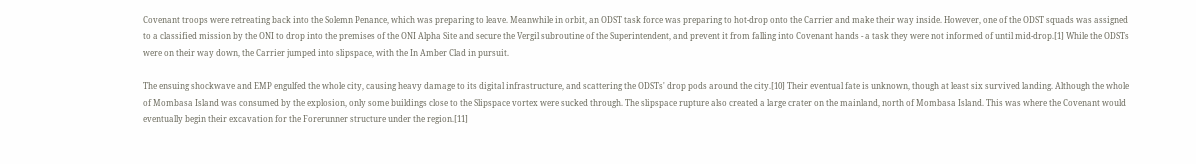Covenant troops were retreating back into the Solemn Penance, which was preparing to leave. Meanwhile in orbit, an ODST task force was preparing to hot-drop onto the Carrier and make their way inside. However, one of the ODST squads was assigned to a classified mission by the ONI to drop into the premises of the ONI Alpha Site and secure the Vergil subroutine of the Superintendent, and prevent it from falling into Covenant hands - a task they were not informed of until mid-drop.[1] While the ODSTs were on their way down, the Carrier jumped into slipspace, with the In Amber Clad in pursuit.

The ensuing shockwave and EMP engulfed the whole city, causing heavy damage to its digital infrastructure, and scattering the ODSTs' drop pods around the city.[10] Their eventual fate is unknown, though at least six survived landing. Although the whole of Mombasa Island was consumed by the explosion, only some buildings close to the Slipspace vortex were sucked through. The slipspace rupture also created a large crater on the mainland, north of Mombasa Island. This was where the Covenant would eventually begin their excavation for the Forerunner structure under the region.[11]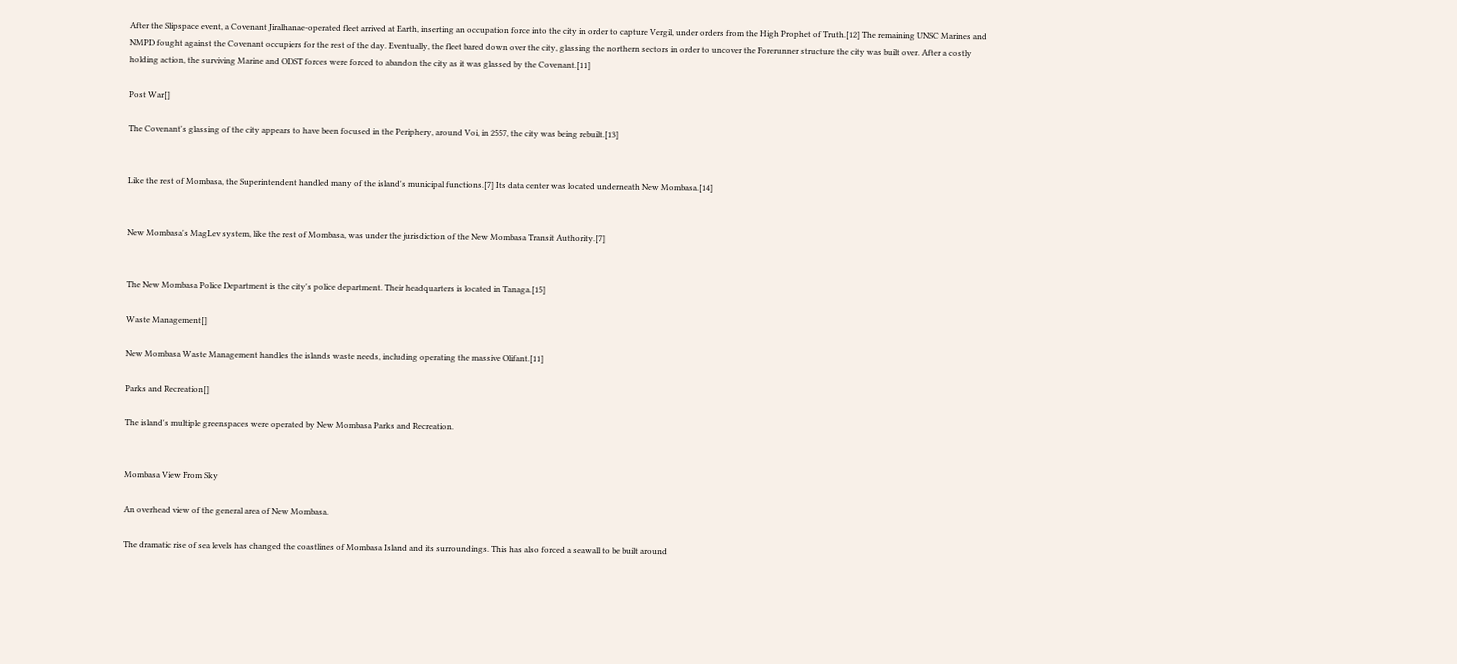After the Slipspace event, a Covenant Jiralhanae-operated fleet arrived at Earth, inserting an occupation force into the city in order to capture Vergil, under orders from the High Prophet of Truth.[12] The remaining UNSC Marines and NMPD fought against the Covenant occupiers for the rest of the day. Eventually, the fleet bared down over the city, glassing the northern sectors in order to uncover the Forerunner structure the city was built over. After a costly holding action, the surviving Marine and ODST forces were forced to abandon the city as it was glassed by the Covenant.[11]

Post War[]

The Covenant's glassing of the city appears to have been focused in the Periphery, around Voi, in 2557, the city was being rebuilt.[13]


Like the rest of Mombasa, the Superintendent handled many of the island's municipal functions.[7] Its data center was located underneath New Mombasa.[14]


New Mombasa's MagLev system, like the rest of Mombasa, was under the jurisdiction of the New Mombasa Transit Authority.[7]


The New Mombasa Police Department is the city's police department. Their headquarters is located in Tanaga.[15]

Waste Management[]

New Mombasa Waste Management handles the islands waste needs, including operating the massive Olifant.[11]

Parks and Recreation[]

The island's multiple greenspaces were operated by New Mombasa Parks and Recreation.


Mombasa View From Sky

An overhead view of the general area of New Mombasa.

The dramatic rise of sea levels has changed the coastlines of Mombasa Island and its surroundings. This has also forced a seawall to be built around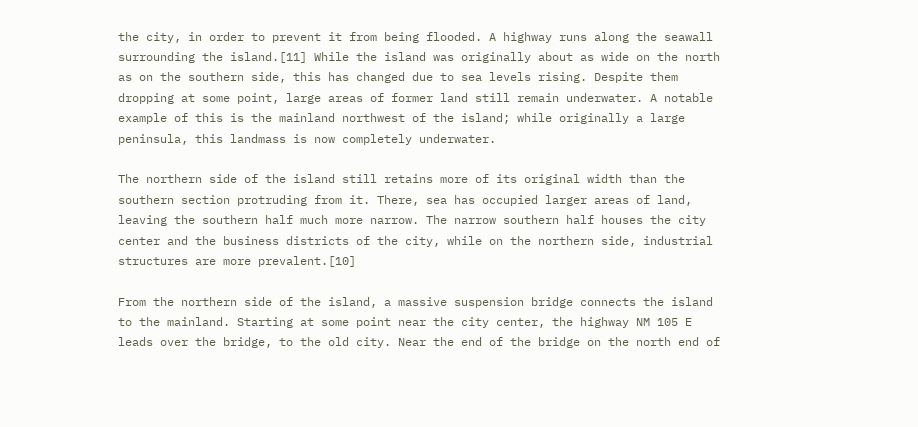the city, in order to prevent it from being flooded. A highway runs along the seawall surrounding the island.[11] While the island was originally about as wide on the north as on the southern side, this has changed due to sea levels rising. Despite them dropping at some point, large areas of former land still remain underwater. A notable example of this is the mainland northwest of the island; while originally a large peninsula, this landmass is now completely underwater.

The northern side of the island still retains more of its original width than the southern section protruding from it. There, sea has occupied larger areas of land, leaving the southern half much more narrow. The narrow southern half houses the city center and the business districts of the city, while on the northern side, industrial structures are more prevalent.[10]

From the northern side of the island, a massive suspension bridge connects the island to the mainland. Starting at some point near the city center, the highway NM 105 E leads over the bridge, to the old city. Near the end of the bridge on the north end of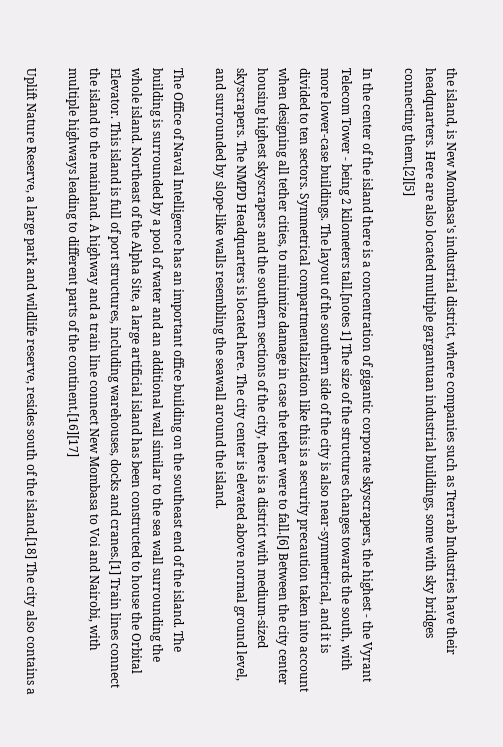the island, is New Mombasa's industrial district, where companies such as Tterrab Industries have their headquarters. Here are also located multiple gargantuan industrial buildings, some with sky bridges connecting them.[2][5]

In the center of the island there is a concentration of gigantic corporate skyscrapers, the highest - the Vyrant Telecom Tower - being 2 kilometers tall.[notes 1] The size of the structures changes towards the south, with more lower-case buildings. The layout of the southern side of the city is also near-symmetrical, and it is divided to ten sectors. Symmetrical compartmentalization like this is a security precaution taken into account when designing all tether cities, to minimize damage in case the tether were to fall.[6] Between the city center housing highest skyscrapers and the southern sections of the city, there is a district with medium-sized skyscrapers. The NMPD Headquarters is located here. The city center is elevated above normal ground level, and surrounded by slope-like walls resembling the seawall around the island.

The Office of Naval Intelligence has an important office building on the southeast end of the island. The building is surrounded by a pool of water and an additional wall similar to the sea wall surrounding the whole island. Northeast of the Alpha Site, a large artificial island has been constructed to house the Orbital Elevator. This island is full of port structures, including warehouses, docks and cranes.[1] Train lines connect the island to the mainland. A highway and a train line connect New Mombasa to Voi and Nairobi, with multiple highways leading to different parts of the continent.[16][17]

Uplift Nature Reserve, a large park and wildlife reserve, resides south of the island.[18] The city also contains a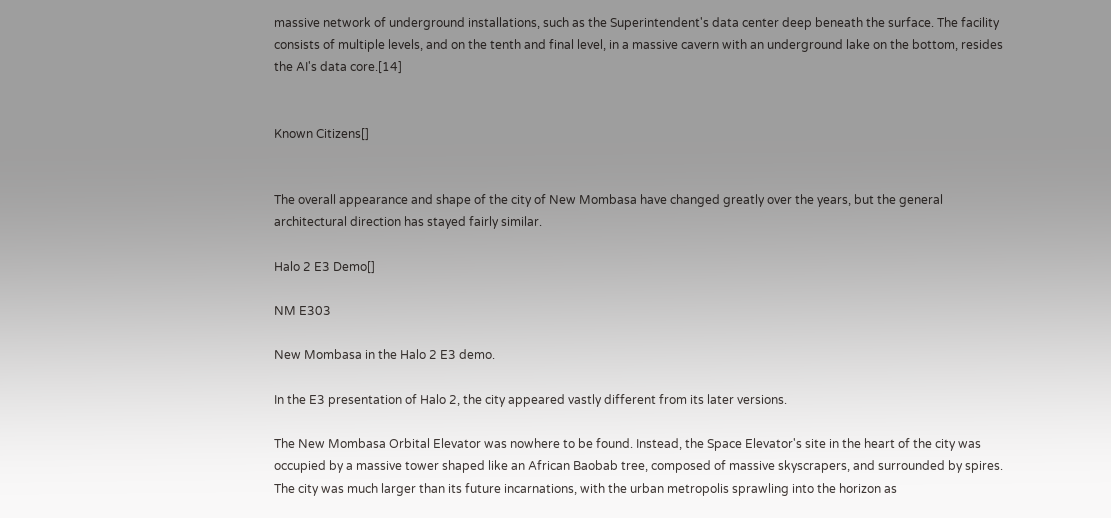massive network of underground installations, such as the Superintendent's data center deep beneath the surface. The facility consists of multiple levels, and on the tenth and final level, in a massive cavern with an underground lake on the bottom, resides the AI's data core.[14]


Known Citizens[]


The overall appearance and shape of the city of New Mombasa have changed greatly over the years, but the general architectural direction has stayed fairly similar.

Halo 2 E3 Demo[]

NM E303

New Mombasa in the Halo 2 E3 demo.

In the E3 presentation of Halo 2, the city appeared vastly different from its later versions.

The New Mombasa Orbital Elevator was nowhere to be found. Instead, the Space Elevator's site in the heart of the city was occupied by a massive tower shaped like an African Baobab tree, composed of massive skyscrapers, and surrounded by spires. The city was much larger than its future incarnations, with the urban metropolis sprawling into the horizon as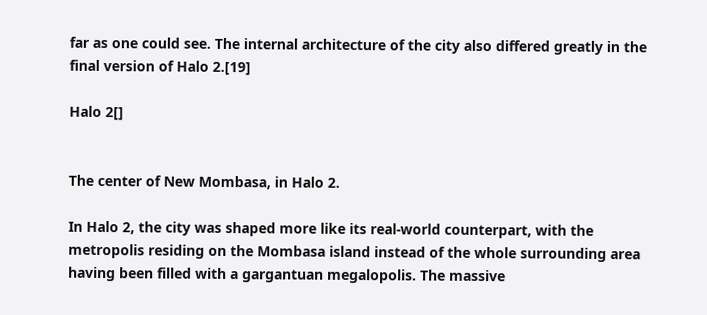far as one could see. The internal architecture of the city also differed greatly in the final version of Halo 2.[19]

Halo 2[]


The center of New Mombasa, in Halo 2.

In Halo 2, the city was shaped more like its real-world counterpart, with the metropolis residing on the Mombasa island instead of the whole surrounding area having been filled with a gargantuan megalopolis. The massive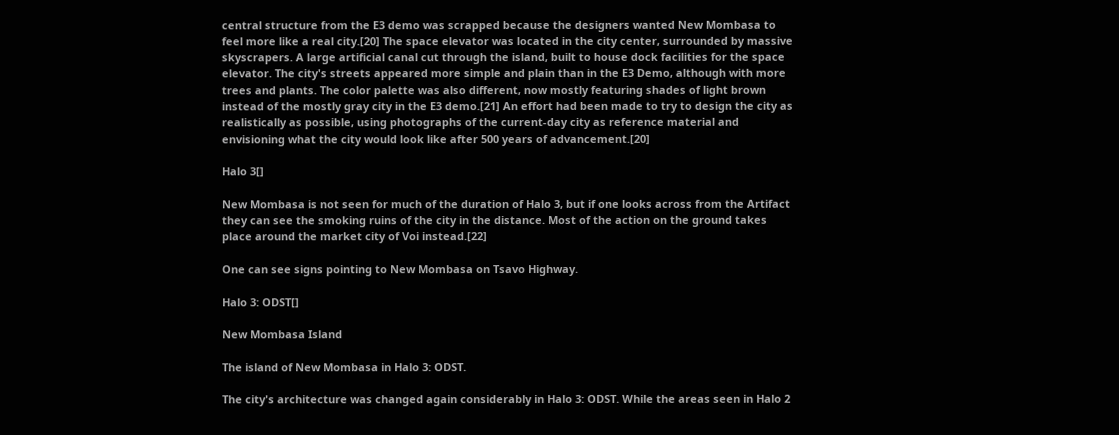central structure from the E3 demo was scrapped because the designers wanted New Mombasa to feel more like a real city.[20] The space elevator was located in the city center, surrounded by massive skyscrapers. A large artificial canal cut through the island, built to house dock facilities for the space elevator. The city's streets appeared more simple and plain than in the E3 Demo, although with more trees and plants. The color palette was also different, now mostly featuring shades of light brown instead of the mostly gray city in the E3 demo.[21] An effort had been made to try to design the city as realistically as possible, using photographs of the current-day city as reference material and envisioning what the city would look like after 500 years of advancement.[20]

Halo 3[]

New Mombasa is not seen for much of the duration of Halo 3, but if one looks across from the Artifact they can see the smoking ruins of the city in the distance. Most of the action on the ground takes place around the market city of Voi instead.[22]

One can see signs pointing to New Mombasa on Tsavo Highway.

Halo 3: ODST[]

New Mombasa Island

The island of New Mombasa in Halo 3: ODST.

The city's architecture was changed again considerably in Halo 3: ODST. While the areas seen in Halo 2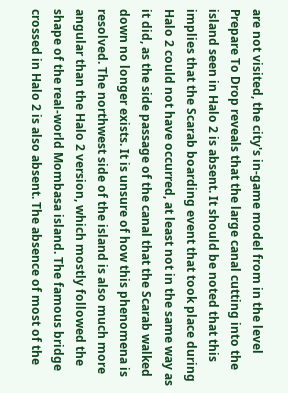are not visited, the city's in-game model from in the level Prepare To Drop reveals that the large canal cutting into the island seen in Halo 2 is absent. It should be noted that this implies that the Scarab boarding event that took place during Halo 2 could not have occurred, at least not in the same way as it did, as the side passage of the canal that the Scarab walked down no longer exists. It is unsure of how this phenomena is resolved. The northwest side of the island is also much more angular than the Halo 2 version, which mostly followed the shape of the real-world Mombasa island. The famous bridge crossed in Halo 2 is also absent. The absence of most of the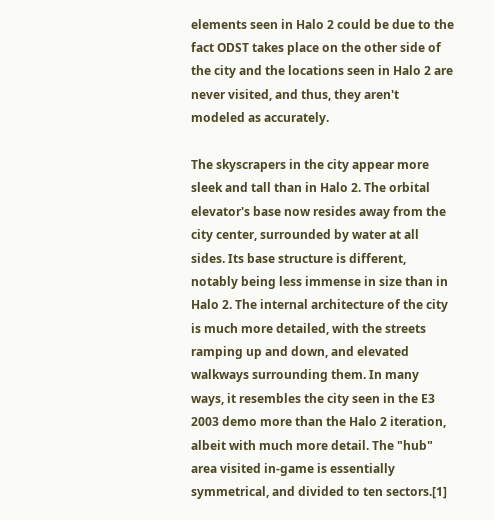elements seen in Halo 2 could be due to the fact ODST takes place on the other side of the city and the locations seen in Halo 2 are never visited, and thus, they aren't modeled as accurately.

The skyscrapers in the city appear more sleek and tall than in Halo 2. The orbital elevator's base now resides away from the city center, surrounded by water at all sides. Its base structure is different, notably being less immense in size than in Halo 2. The internal architecture of the city is much more detailed, with the streets ramping up and down, and elevated walkways surrounding them. In many ways, it resembles the city seen in the E3 2003 demo more than the Halo 2 iteration, albeit with much more detail. The "hub" area visited in-game is essentially symmetrical, and divided to ten sectors.[1]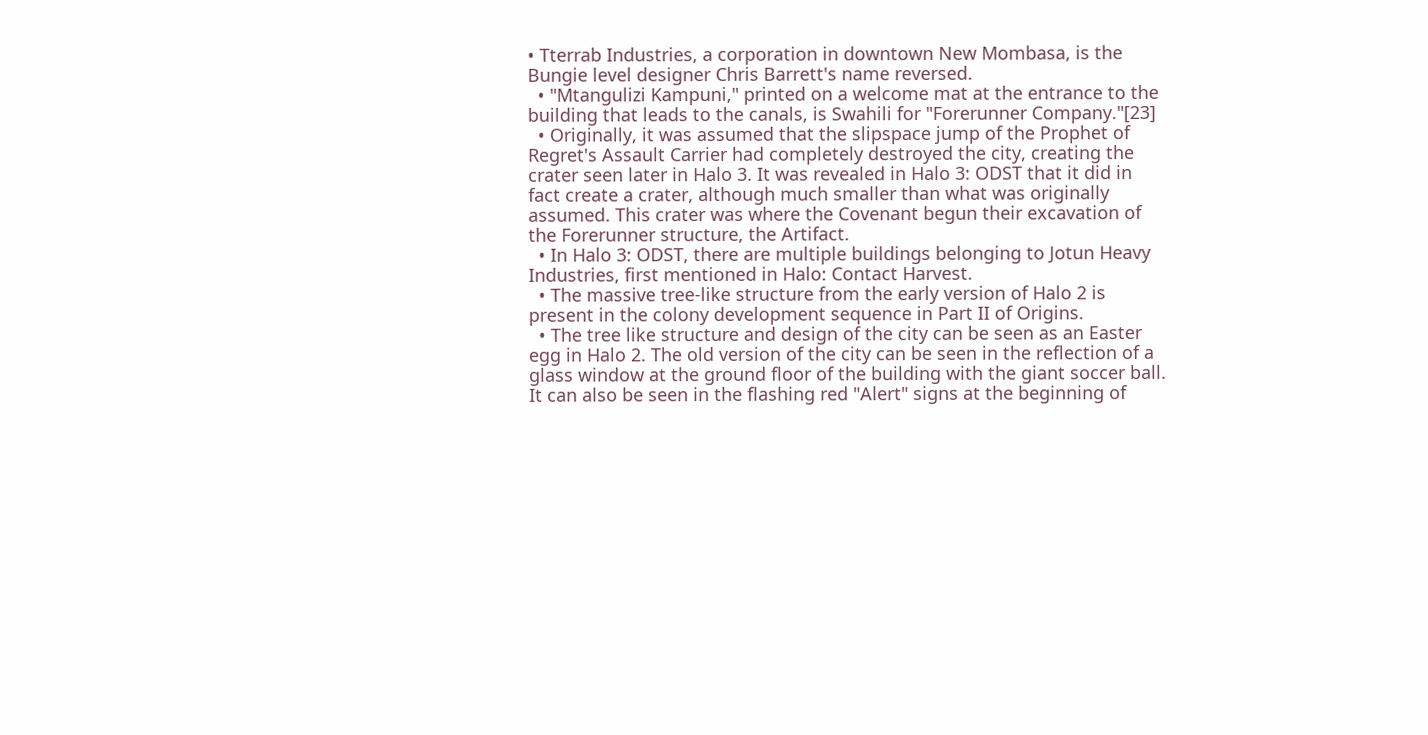• Tterrab Industries, a corporation in downtown New Mombasa, is the Bungie level designer Chris Barrett's name reversed.
  • "Mtangulizi Kampuni," printed on a welcome mat at the entrance to the building that leads to the canals, is Swahili for "Forerunner Company."[23]
  • Originally, it was assumed that the slipspace jump of the Prophet of Regret's Assault Carrier had completely destroyed the city, creating the crater seen later in Halo 3. It was revealed in Halo 3: ODST that it did in fact create a crater, although much smaller than what was originally assumed. This crater was where the Covenant begun their excavation of the Forerunner structure, the Artifact.
  • In Halo 3: ODST, there are multiple buildings belonging to Jotun Heavy Industries, first mentioned in Halo: Contact Harvest.
  • The massive tree-like structure from the early version of Halo 2 is present in the colony development sequence in Part II of Origins.
  • The tree like structure and design of the city can be seen as an Easter egg in Halo 2. The old version of the city can be seen in the reflection of a glass window at the ground floor of the building with the giant soccer ball. It can also be seen in the flashing red "Alert" signs at the beginning of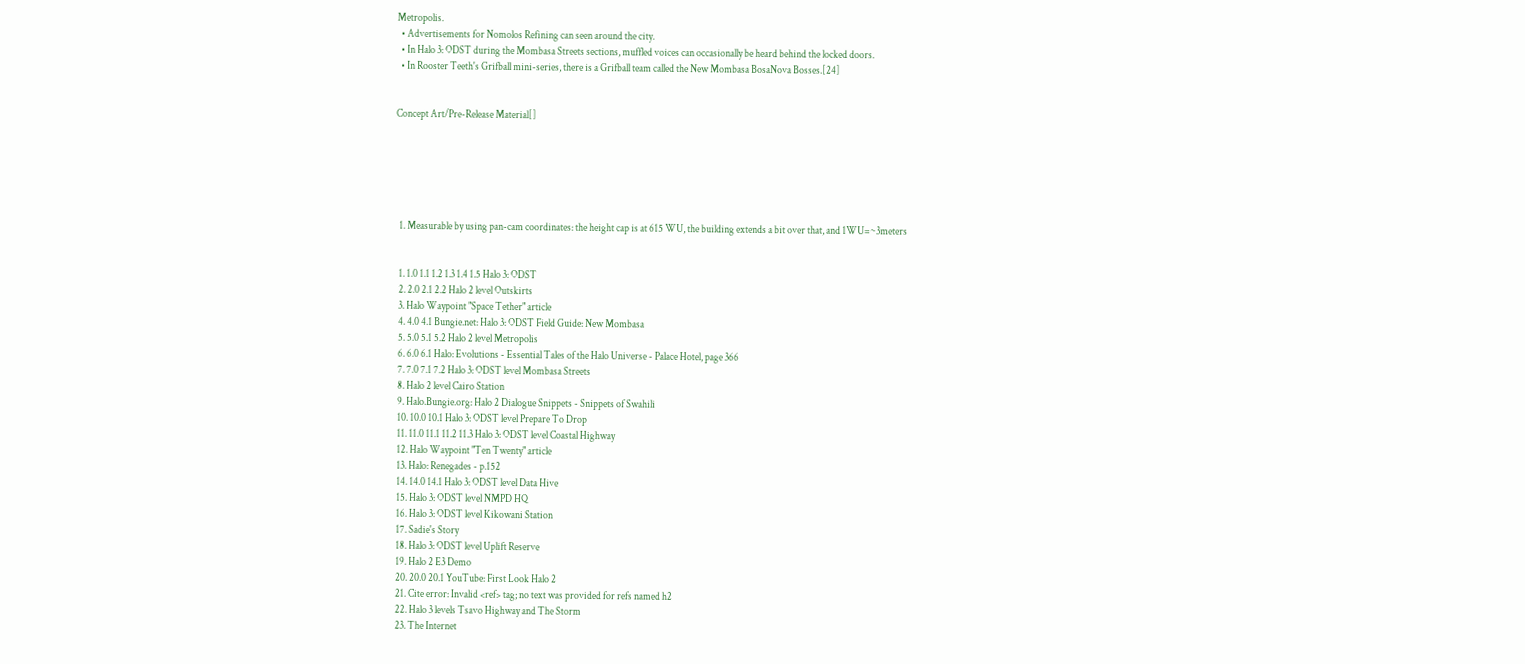Metropolis.
  • Advertisements for Nomolos Refining can seen around the city.
  • In Halo 3: ODST during the Mombasa Streets sections, muffled voices can occasionally be heard behind the locked doors.
  • In Rooster Teeth's Grifball mini-series, there is a Grifball team called the New Mombasa BosaNova Bosses.[24]


Concept Art/Pre-Release Material[]






  1. Measurable by using pan-cam coordinates: the height cap is at 615 WU, the building extends a bit over that, and 1WU=~3meters


  1. 1.0 1.1 1.2 1.3 1.4 1.5 Halo 3: ODST
  2. 2.0 2.1 2.2 Halo 2 level Outskirts
  3. Halo Waypoint "Space Tether" article
  4. 4.0 4.1 Bungie.net: Halo 3: ODST Field Guide: New Mombasa
  5. 5.0 5.1 5.2 Halo 2 level Metropolis
  6. 6.0 6.1 Halo: Evolutions - Essential Tales of the Halo Universe - Palace Hotel, page 366
  7. 7.0 7.1 7.2 Halo 3: ODST level Mombasa Streets
  8. Halo 2 level Cairo Station
  9. Halo.Bungie.org: Halo 2 Dialogue Snippets - Snippets of Swahili
  10. 10.0 10.1 Halo 3: ODST level Prepare To Drop
  11. 11.0 11.1 11.2 11.3 Halo 3: ODST level Coastal Highway
  12. Halo Waypoint "Ten Twenty" article
  13. Halo: Renegades - p.152
  14. 14.0 14.1 Halo 3: ODST level Data Hive
  15. Halo 3: ODST level NMPD HQ
  16. Halo 3: ODST level Kikowani Station
  17. Sadie's Story
  18. Halo 3: ODST level Uplift Reserve
  19. Halo 2 E3 Demo
  20. 20.0 20.1 YouTube: First Look Halo 2
  21. Cite error: Invalid <ref> tag; no text was provided for refs named h2
  22. Halo 3 levels Tsavo Highway and The Storm
  23. The Internet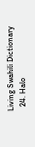Living Swahili Dictionary
  24. Halo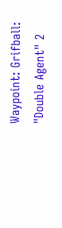Waypoint: Grifball: "Double Agent" 2